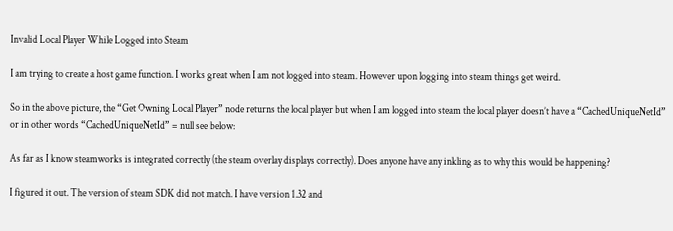Invalid Local Player While Logged into Steam

I am trying to create a host game function. I works great when I am not logged into steam. However upon logging into steam things get weird.

So in the above picture, the “Get Owning Local Player” node returns the local player but when I am logged into steam the local player doesn’t have a “CachedUniqueNetId” or in other words “CachedUniqueNetId” = null see below:

As far as I know steamworks is integrated correctly (the steam overlay displays correctly). Does anyone have any inkling as to why this would be happening?

I figured it out. The version of steam SDK did not match. I have version 1.32 and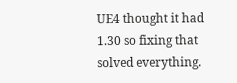UE4 thought it had 1.30 so fixing that solved everything.